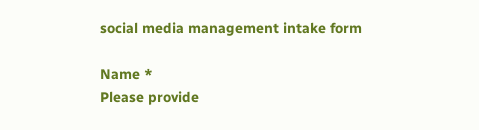social media management intake form

Name *
Please provide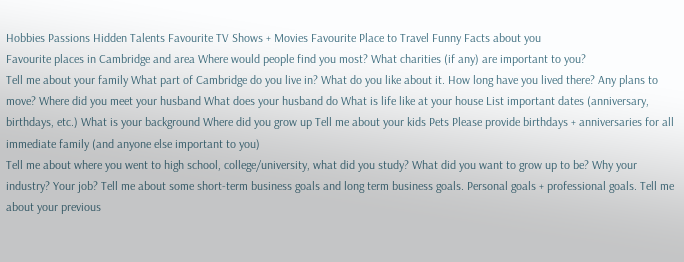Hobbies Passions Hidden Talents Favourite TV Shows + Movies Favourite Place to Travel Funny Facts about you
Favourite places in Cambridge and area Where would people find you most? What charities (if any) are important to you?
Tell me about your family What part of Cambridge do you live in? What do you like about it. How long have you lived there? Any plans to move? Where did you meet your husband What does your husband do What is life like at your house List important dates (anniversary, birthdays, etc.) What is your background Where did you grow up Tell me about your kids Pets Please provide birthdays + anniversaries for all immediate family (and anyone else important to you)
Tell me about where you went to high school, college/university, what did you study? What did you want to grow up to be? Why your industry? Your job? Tell me about some short-term business goals and long term business goals. Personal goals + professional goals. Tell me about your previous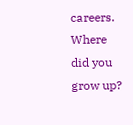careers.
Where did you grow up?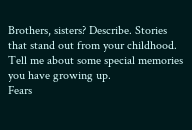Brothers, sisters? Describe. Stories that stand out from your childhood. Tell me about some special memories you have growing up.
Fears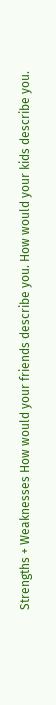Strengths + Weaknesses How would your friends describe you. How would your kids describe you.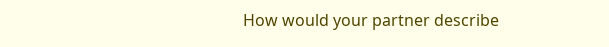How would your partner describe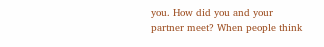you. How did you and your partner meet? When people think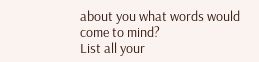about you what words would come to mind?
List all your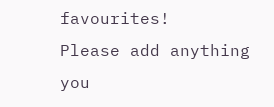favourites!
Please add anything you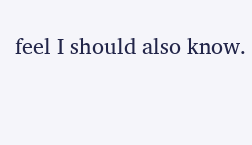feel I should also know.